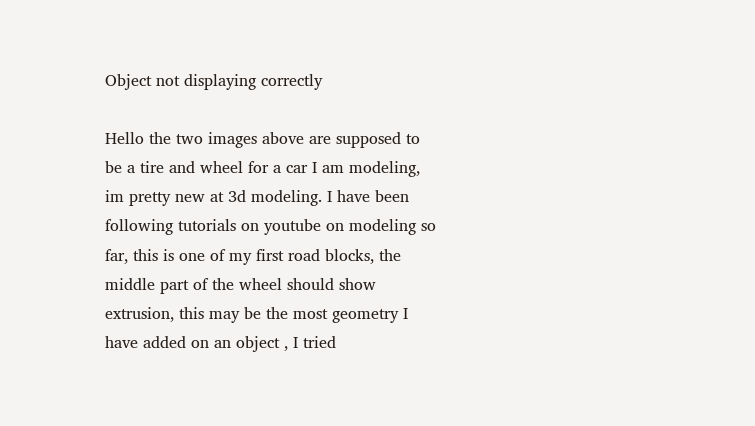Object not displaying correctly

Hello the two images above are supposed to be a tire and wheel for a car I am modeling, im pretty new at 3d modeling. I have been following tutorials on youtube on modeling so far, this is one of my first road blocks, the middle part of the wheel should show extrusion, this may be the most geometry I have added on an object , I tried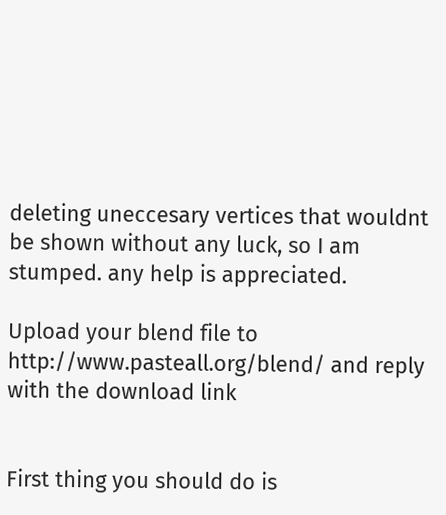deleting uneccesary vertices that wouldnt be shown without any luck, so I am stumped. any help is appreciated.

Upload your blend file to http://www.pasteall.org/blend/ and reply with the download link


First thing you should do is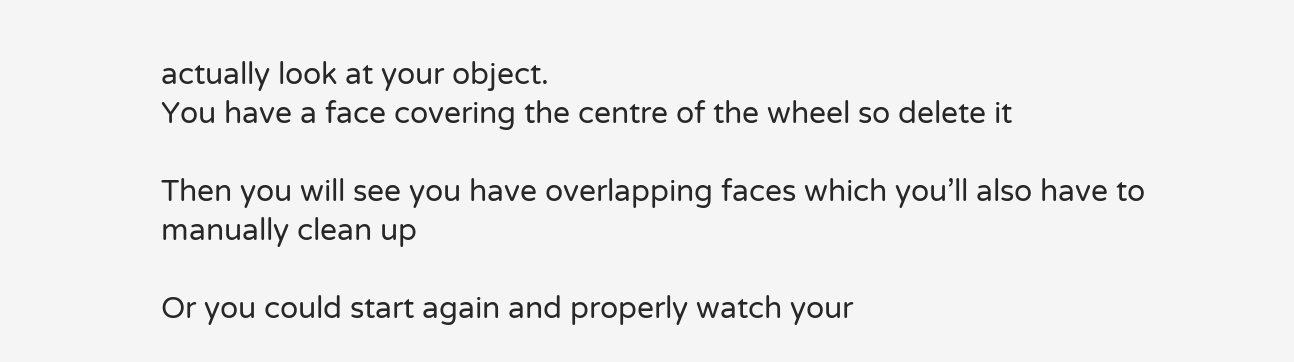actually look at your object.
You have a face covering the centre of the wheel so delete it

Then you will see you have overlapping faces which you’ll also have to manually clean up

Or you could start again and properly watch your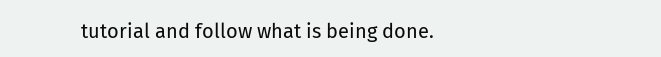tutorial and follow what is being done.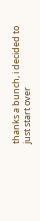thanks a bunch, i decided to just start over